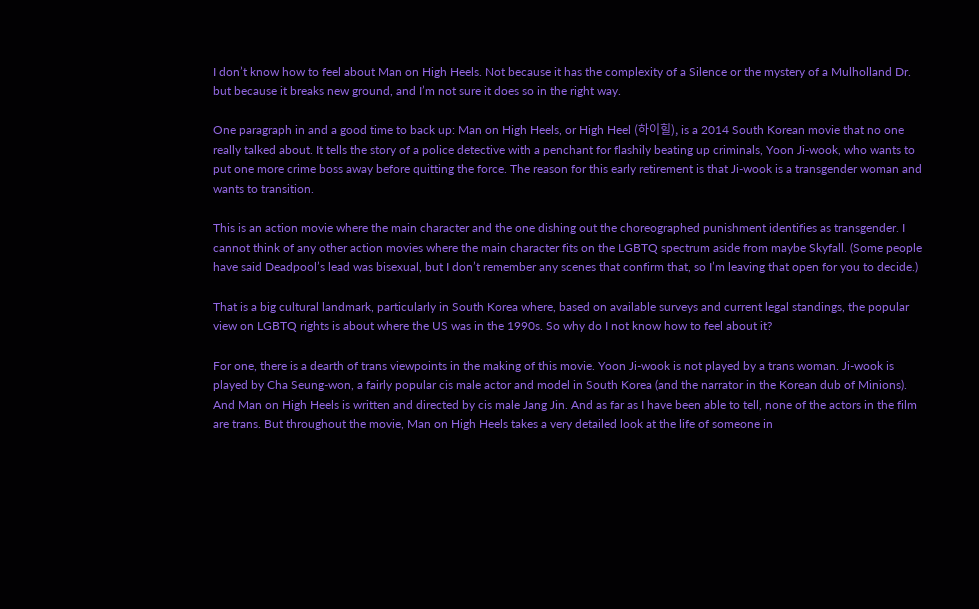I don’t know how to feel about Man on High Heels. Not because it has the complexity of a Silence or the mystery of a Mulholland Dr. but because it breaks new ground, and I’m not sure it does so in the right way.

One paragraph in and a good time to back up: Man on High Heels, or High Heel (하이힐), is a 2014 South Korean movie that no one really talked about. It tells the story of a police detective with a penchant for flashily beating up criminals, Yoon Ji-wook, who wants to put one more crime boss away before quitting the force. The reason for this early retirement is that Ji-wook is a transgender woman and wants to transition.

This is an action movie where the main character and the one dishing out the choreographed punishment identifies as transgender. I cannot think of any other action movies where the main character fits on the LGBTQ spectrum aside from maybe Skyfall. (Some people have said Deadpool’s lead was bisexual, but I don’t remember any scenes that confirm that, so I’m leaving that open for you to decide.)

That is a big cultural landmark, particularly in South Korea where, based on available surveys and current legal standings, the popular view on LGBTQ rights is about where the US was in the 1990s. So why do I not know how to feel about it?

For one, there is a dearth of trans viewpoints in the making of this movie. Yoon Ji-wook is not played by a trans woman. Ji-wook is played by Cha Seung-won, a fairly popular cis male actor and model in South Korea (and the narrator in the Korean dub of Minions). And Man on High Heels is written and directed by cis male Jang Jin. And as far as I have been able to tell, none of the actors in the film are trans. But throughout the movie, Man on High Heels takes a very detailed look at the life of someone in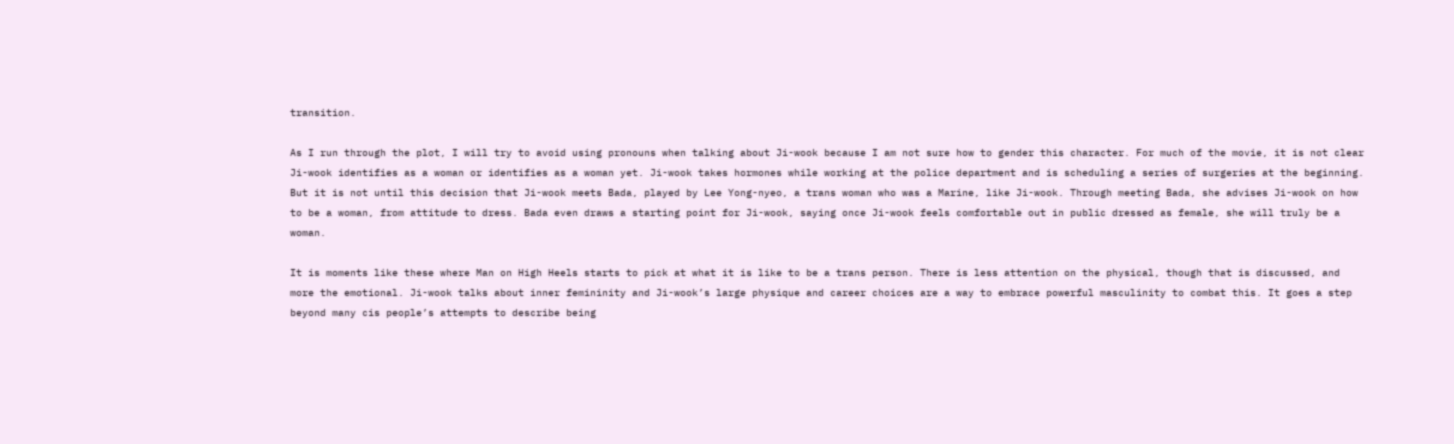transition.

As I run through the plot, I will try to avoid using pronouns when talking about Ji-wook because I am not sure how to gender this character. For much of the movie, it is not clear Ji-wook identifies as a woman or identifies as a woman yet. Ji-wook takes hormones while working at the police department and is scheduling a series of surgeries at the beginning. But it is not until this decision that Ji-wook meets Bada, played by Lee Yong-nyeo, a trans woman who was a Marine, like Ji-wook. Through meeting Bada, she advises Ji-wook on how to be a woman, from attitude to dress. Bada even draws a starting point for Ji-wook, saying once Ji-wook feels comfortable out in public dressed as female, she will truly be a woman.

It is moments like these where Man on High Heels starts to pick at what it is like to be a trans person. There is less attention on the physical, though that is discussed, and more the emotional. Ji-wook talks about inner femininity and Ji-wook’s large physique and career choices are a way to embrace powerful masculinity to combat this. It goes a step beyond many cis people’s attempts to describe being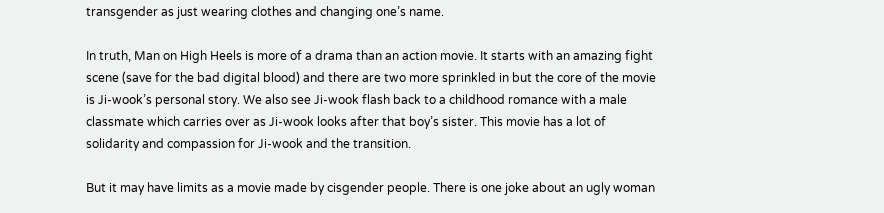transgender as just wearing clothes and changing one’s name.

In truth, Man on High Heels is more of a drama than an action movie. It starts with an amazing fight scene (save for the bad digital blood) and there are two more sprinkled in but the core of the movie is Ji-wook’s personal story. We also see Ji-wook flash back to a childhood romance with a male classmate which carries over as Ji-wook looks after that boy’s sister. This movie has a lot of solidarity and compassion for Ji-wook and the transition.

But it may have limits as a movie made by cisgender people. There is one joke about an ugly woman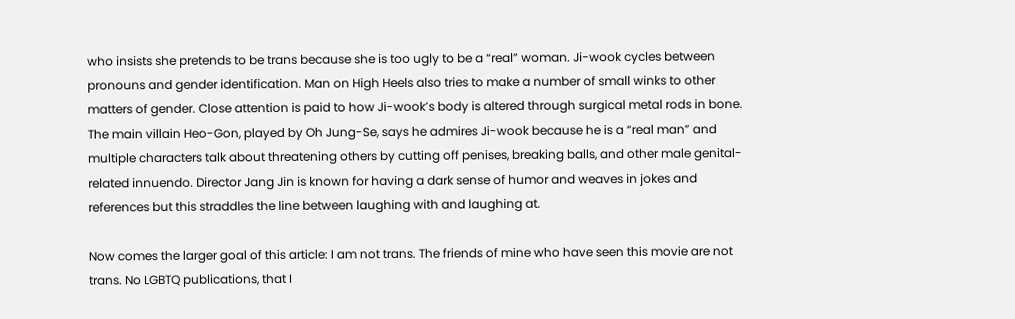who insists she pretends to be trans because she is too ugly to be a “real” woman. Ji-wook cycles between pronouns and gender identification. Man on High Heels also tries to make a number of small winks to other matters of gender. Close attention is paid to how Ji-wook’s body is altered through surgical metal rods in bone. The main villain Heo-Gon, played by Oh Jung-Se, says he admires Ji-wook because he is a “real man” and multiple characters talk about threatening others by cutting off penises, breaking balls, and other male genital-related innuendo. Director Jang Jin is known for having a dark sense of humor and weaves in jokes and references but this straddles the line between laughing with and laughing at.

Now comes the larger goal of this article: I am not trans. The friends of mine who have seen this movie are not trans. No LGBTQ publications, that I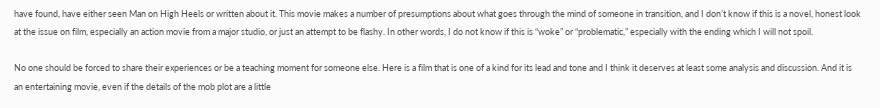have found, have either seen Man on High Heels or written about it. This movie makes a number of presumptions about what goes through the mind of someone in transition, and I don’t know if this is a novel, honest look at the issue on film, especially an action movie from a major studio, or just an attempt to be flashy. In other words, I do not know if this is “woke” or “problematic,” especially with the ending which I will not spoil.

No one should be forced to share their experiences or be a teaching moment for someone else. Here is a film that is one of a kind for its lead and tone and I think it deserves at least some analysis and discussion. And it is an entertaining movie, even if the details of the mob plot are a little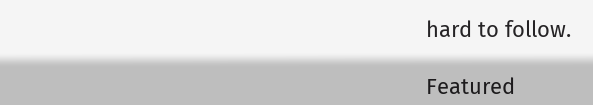hard to follow.

Featured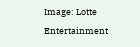Image: Lotte Entertainment